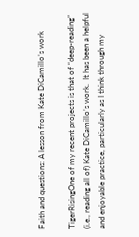Faith and questions: A lesson from Kate DiCamillo’s work

TigerRisingOne of my recent projects is that of “deep-reading” (i.e., reading all of) Kate DiCamillo’s work.  It has been a helpful and enjoyable practice, particularly as I think through my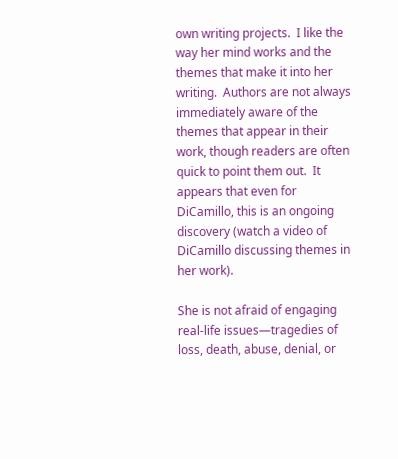own writing projects.  I like the way her mind works and the themes that make it into her writing.  Authors are not always immediately aware of the themes that appear in their work, though readers are often quick to point them out.  It appears that even for DiCamillo, this is an ongoing discovery (watch a video of DiCamillo discussing themes in her work).

She is not afraid of engaging real-life issues—tragedies of loss, death, abuse, denial, or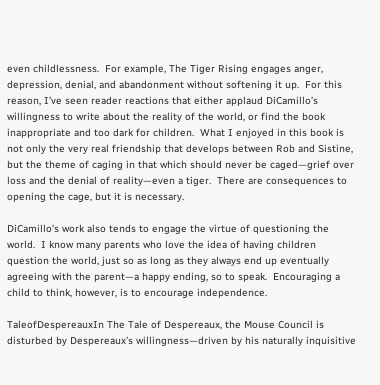even childlessness.  For example, The Tiger Rising engages anger, depression, denial, and abandonment without softening it up.  For this reason, I’ve seen reader reactions that either applaud DiCamillo’s willingness to write about the reality of the world, or find the book inappropriate and too dark for children.  What I enjoyed in this book is not only the very real friendship that develops between Rob and Sistine, but the theme of caging in that which should never be caged—grief over loss and the denial of reality—even a tiger.  There are consequences to opening the cage, but it is necessary.

DiCamillo’s work also tends to engage the virtue of questioning the world.  I know many parents who love the idea of having children question the world, just so as long as they always end up eventually agreeing with the parent—a happy ending, so to speak.  Encouraging a child to think, however, is to encourage independence.

TaleofDespereauxIn The Tale of Despereaux, the Mouse Council is disturbed by Despereaux’s willingness—driven by his naturally inquisitive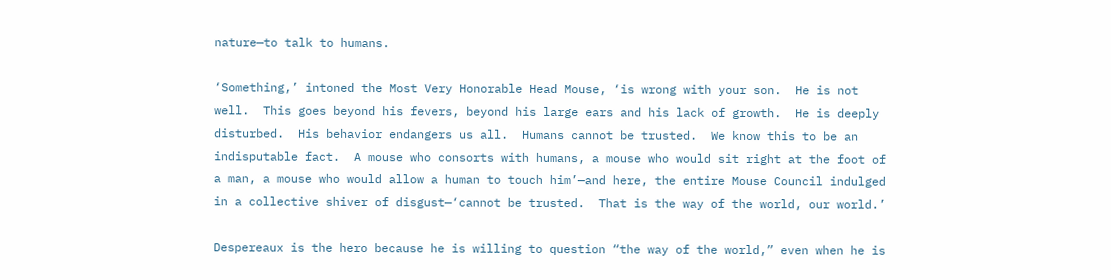nature—to talk to humans.

‘Something,’ intoned the Most Very Honorable Head Mouse, ‘is wrong with your son.  He is not well.  This goes beyond his fevers, beyond his large ears and his lack of growth.  He is deeply disturbed.  His behavior endangers us all.  Humans cannot be trusted.  We know this to be an indisputable fact.  A mouse who consorts with humans, a mouse who would sit right at the foot of a man, a mouse who would allow a human to touch him’—and here, the entire Mouse Council indulged in a collective shiver of disgust—‘cannot be trusted.  That is the way of the world, our world.’

Despereaux is the hero because he is willing to question “the way of the world,” even when he is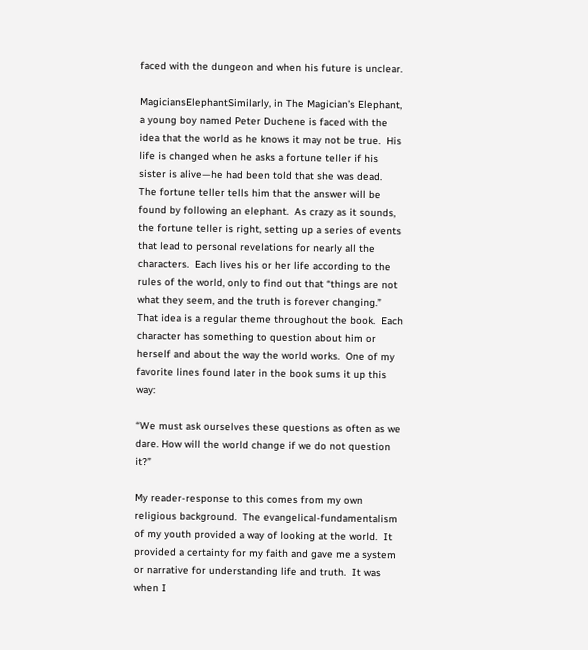faced with the dungeon and when his future is unclear.

MagiciansElephantSimilarly, in The Magician’s Elephant, a young boy named Peter Duchene is faced with the idea that the world as he knows it may not be true.  His life is changed when he asks a fortune teller if his sister is alive—he had been told that she was dead.  The fortune teller tells him that the answer will be found by following an elephant.  As crazy as it sounds, the fortune teller is right, setting up a series of events that lead to personal revelations for nearly all the characters.  Each lives his or her life according to the rules of the world, only to find out that “things are not what they seem, and the truth is forever changing.” That idea is a regular theme throughout the book.  Each character has something to question about him or herself and about the way the world works.  One of my favorite lines found later in the book sums it up this way:

“We must ask ourselves these questions as often as we dare. How will the world change if we do not question it?”

My reader-response to this comes from my own religious background.  The evangelical-fundamentalism of my youth provided a way of looking at the world.  It provided a certainty for my faith and gave me a system or narrative for understanding life and truth.  It was when I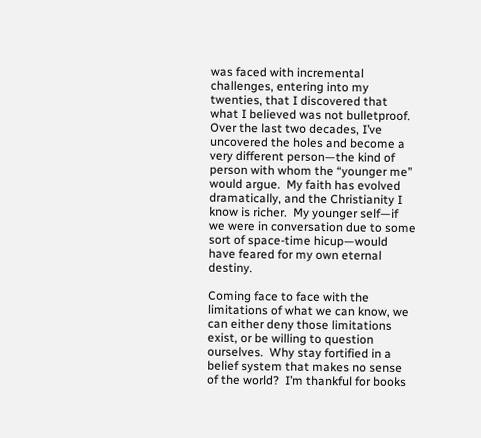was faced with incremental challenges, entering into my twenties, that I discovered that what I believed was not bulletproof.  Over the last two decades, I’ve uncovered the holes and become a very different person—the kind of person with whom the “younger me” would argue.  My faith has evolved dramatically, and the Christianity I know is richer.  My younger self—if we were in conversation due to some sort of space-time hicup—would have feared for my own eternal destiny.

Coming face to face with the limitations of what we can know, we can either deny those limitations exist, or be willing to question ourselves.  Why stay fortified in a belief system that makes no sense of the world?  I’m thankful for books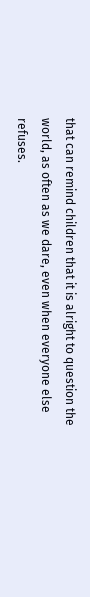that can remind children that it is alright to question the world, as often as we dare, even when everyone else refuses.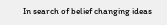In search of belief changing ideas